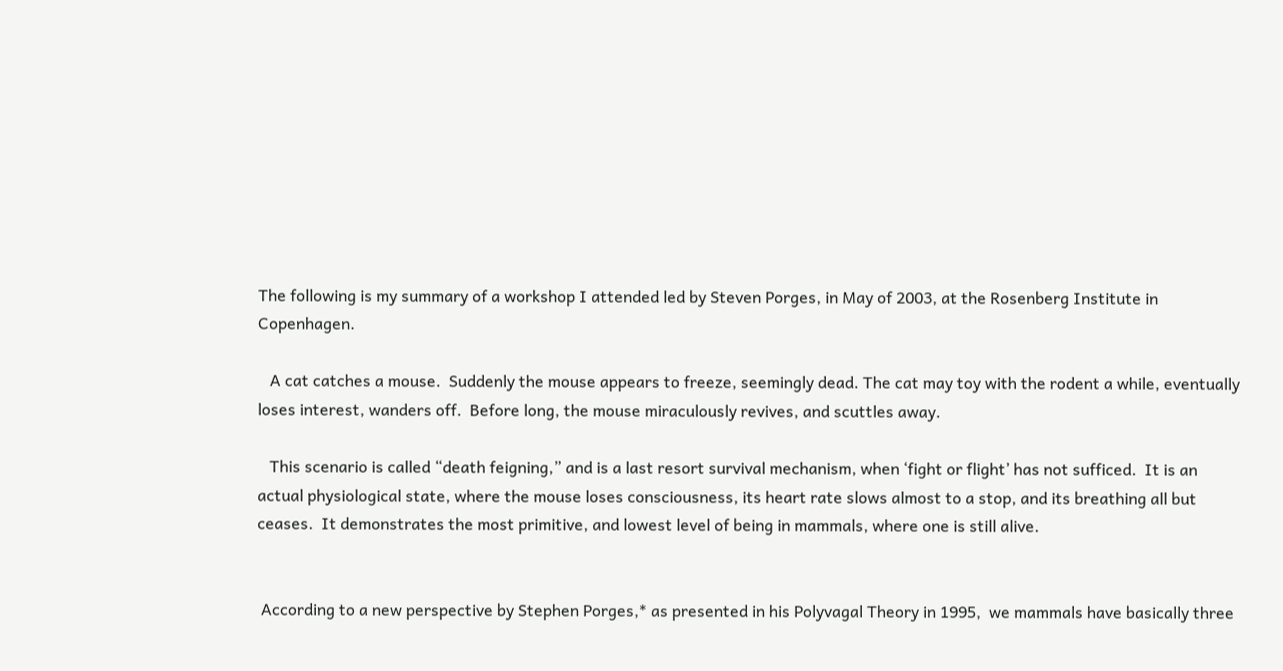The following is my summary of a workshop I attended led by Steven Porges, in May of 2003, at the Rosenberg Institute in Copenhagen.

   A cat catches a mouse.  Suddenly the mouse appears to freeze, seemingly dead. The cat may toy with the rodent a while, eventually loses interest, wanders off.  Before long, the mouse miraculously revives, and scuttles away.

   This scenario is called “death feigning,” and is a last resort survival mechanism, when ‘fight or flight’ has not sufficed.  It is an actual physiological state, where the mouse loses consciousness, its heart rate slows almost to a stop, and its breathing all but ceases.  It demonstrates the most primitive, and lowest level of being in mammals, where one is still alive.


 According to a new perspective by Stephen Porges,* as presented in his Polyvagal Theory in 1995,  we mammals have basically three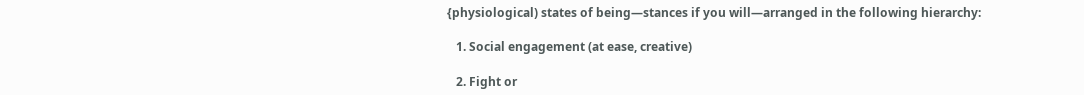{physiological) states of being—stances if you will—arranged in the following hierarchy:

   1. Social engagement (at ease, creative)

   2. Fight or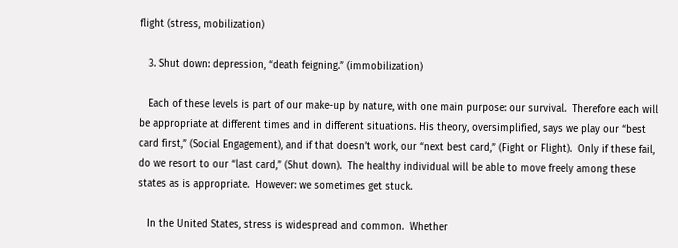flight (stress, mobilization)

   3. Shut down: depression, “death feigning.” (immobilization)

   Each of these levels is part of our make-up by nature, with one main purpose: our survival.  Therefore each will be appropriate at different times and in different situations. His theory, oversimplified, says we play our “best card first,” (Social Engagement), and if that doesn’t work, our “next best card,” (Fight or Flight).  Only if these fail, do we resort to our “last card,” (Shut down).  The healthy individual will be able to move freely among these states as is appropriate.  However: we sometimes get stuck.

   In the United States, stress is widespread and common.  Whether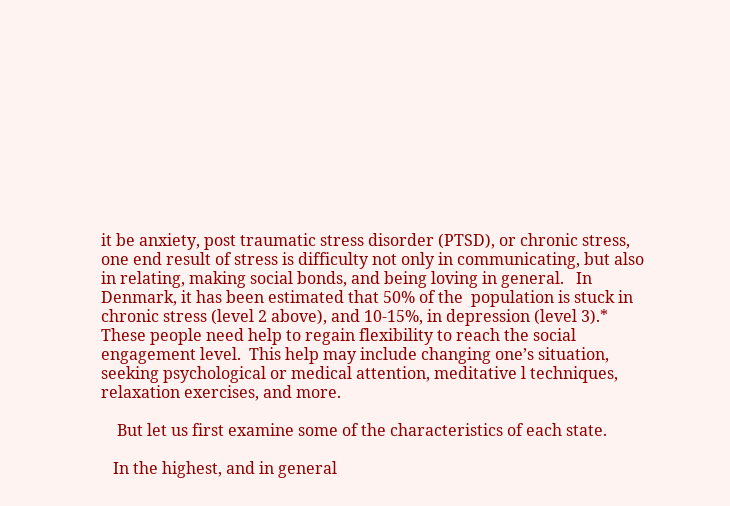it be anxiety, post traumatic stress disorder (PTSD), or chronic stress, one end result of stress is difficulty not only in communicating, but also in relating, making social bonds, and being loving in general.   In Denmark, it has been estimated that 50% of the  population is stuck in chronic stress (level 2 above), and 10-15%, in depression (level 3).*  These people need help to regain flexibility to reach the social engagement level.  This help may include changing one’s situation, seeking psychological or medical attention, meditative l techniques, relaxation exercises, and more.

    But let us first examine some of the characteristics of each state.

   In the highest, and in general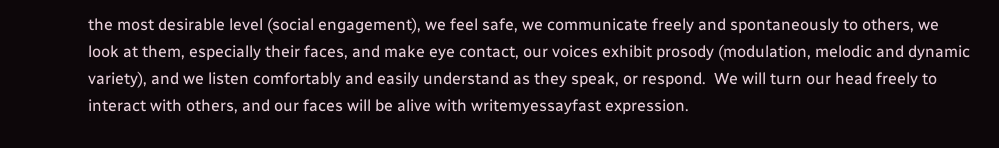the most desirable level (social engagement), we feel safe, we communicate freely and spontaneously to others, we look at them, especially their faces, and make eye contact, our voices exhibit prosody (modulation, melodic and dynamic variety), and we listen comfortably and easily understand as they speak, or respond.  We will turn our head freely to interact with others, and our faces will be alive with writemyessayfast expression.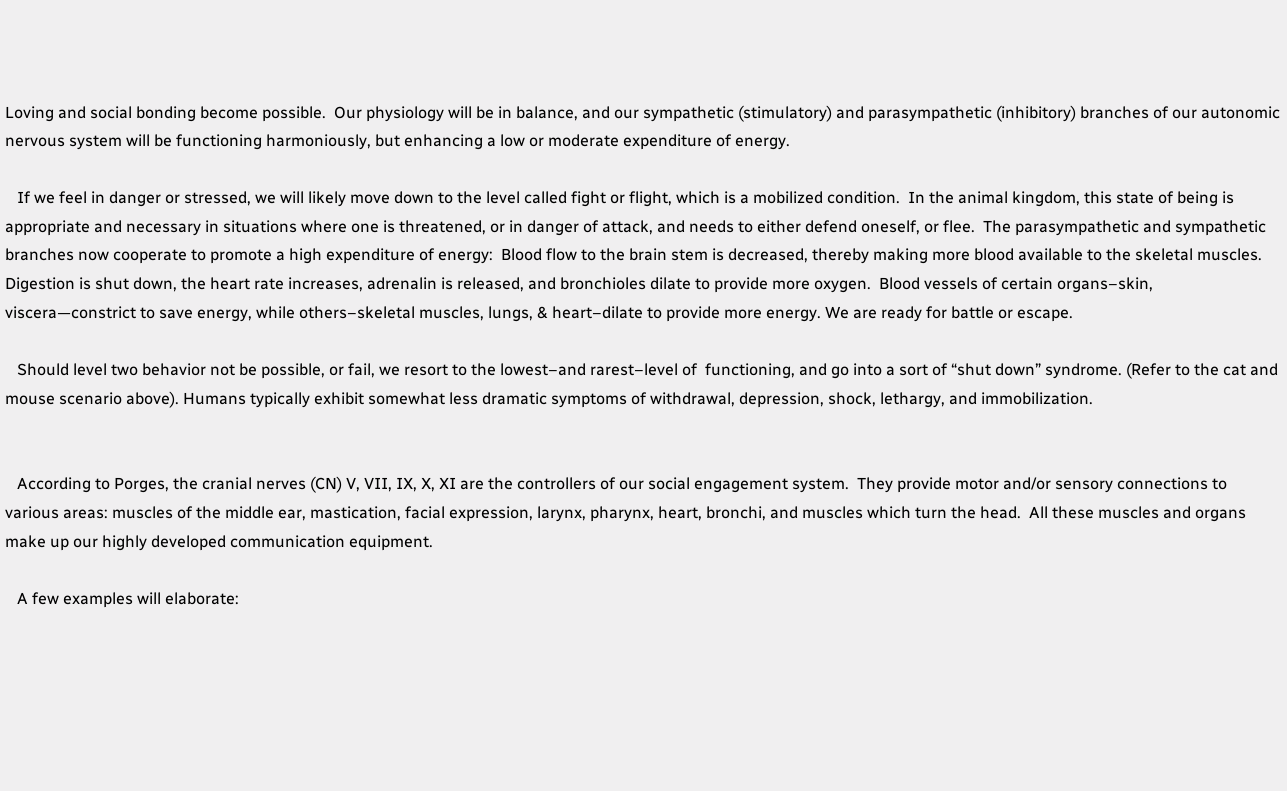Loving and social bonding become possible.  Our physiology will be in balance, and our sympathetic (stimulatory) and parasympathetic (inhibitory) branches of our autonomic nervous system will be functioning harmoniously, but enhancing a low or moderate expenditure of energy.

   If we feel in danger or stressed, we will likely move down to the level called fight or flight, which is a mobilized condition.  In the animal kingdom, this state of being is appropriate and necessary in situations where one is threatened, or in danger of attack, and needs to either defend oneself, or flee.  The parasympathetic and sympathetic branches now cooperate to promote a high expenditure of energy:  Blood flow to the brain stem is decreased, thereby making more blood available to the skeletal muscles.  Digestion is shut down, the heart rate increases, adrenalin is released, and bronchioles dilate to provide more oxygen.  Blood vessels of certain organs–skin, viscera—constrict to save energy, while others–skeletal muscles, lungs, & heart–dilate to provide more energy. We are ready for battle or escape.

   Should level two behavior not be possible, or fail, we resort to the lowest–and rarest–level of  functioning, and go into a sort of “shut down” syndrome. (Refer to the cat and mouse scenario above). Humans typically exhibit somewhat less dramatic symptoms of withdrawal, depression, shock, lethargy, and immobilization.


   According to Porges, the cranial nerves (CN) V, VII, IX, X, XI are the controllers of our social engagement system.  They provide motor and/or sensory connections to various areas: muscles of the middle ear, mastication, facial expression, larynx, pharynx, heart, bronchi, and muscles which turn the head.  All these muscles and organs make up our highly developed communication equipment.

   A few examples will elaborate: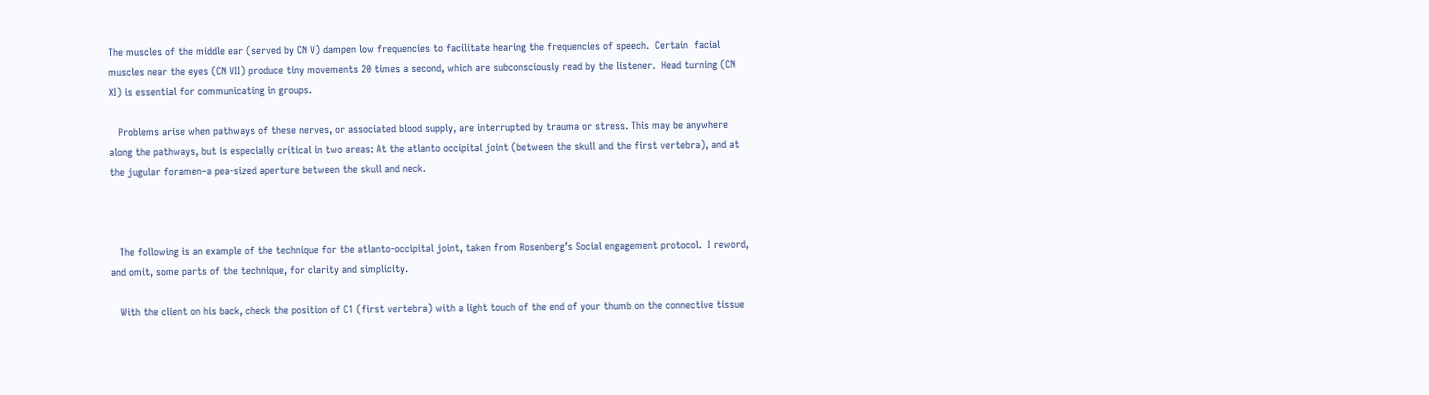The muscles of the middle ear (served by CN V) dampen low frequencies to facilitate hearing the frequencies of speech.  Certain  facial muscles near the eyes (CN VII) produce tiny movements 20 times a second, which are subconsciously read by the listener.  Head turning (CN XI) is essential for communicating in groups.

   Problems arise when pathways of these nerves, or associated blood supply, are interrupted by trauma or stress. This may be anywhere along the pathways, but is especially critical in two areas: At the atlanto occipital joint (between the skull and the first vertebra), and at the jugular foramen–a pea-sized aperture between the skull and neck.



   The following is an example of the technique for the atlanto-occipital joint, taken from Rosenberg’s Social engagement protocol.  I reword, and omit, some parts of the technique, for clarity and simplicity.

   With the client on his back, check the position of C1 (first vertebra) with a light touch of the end of your thumb on the connective tissue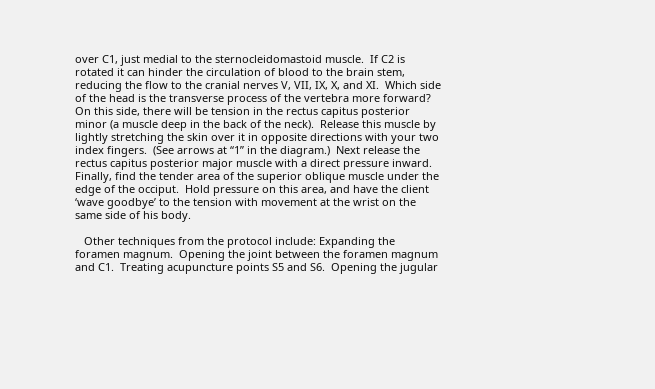over C1, just medial to the sternocleidomastoid muscle.  If C2 is rotated it can hinder the circulation of blood to the brain stem, reducing the flow to the cranial nerves V, VII, IX, X, and XI.  Which side of the head is the transverse process of the vertebra more forward?  On this side, there will be tension in the rectus capitus posterior minor (a muscle deep in the back of the neck).  Release this muscle by lightly stretching the skin over it in opposite directions with your two index fingers.  (See arrows at “1” in the diagram.)  Next release the rectus capitus posterior major muscle with a direct pressure inward.  Finally, find the tender area of the superior oblique muscle under the edge of the occiput.  Hold pressure on this area, and have the client ‘wave goodbye’ to the tension with movement at the wrist on the same side of his body.

   Other techniques from the protocol include: Expanding the foramen magnum.  Opening the joint between the foramen magnum and C1.  Treating acupuncture points S5 and S6.  Opening the jugular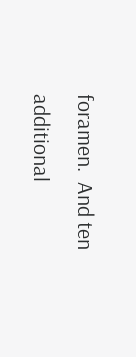foramen.  And ten additional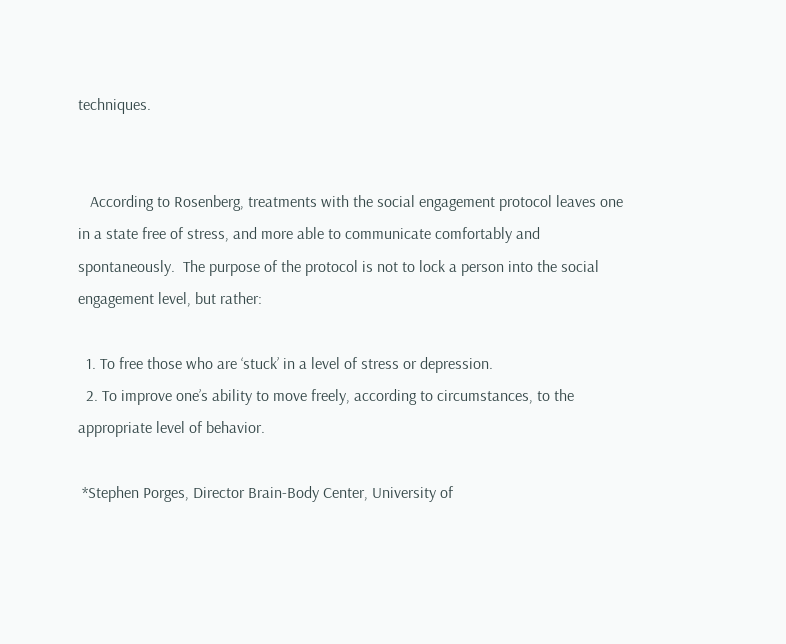techniques.


   According to Rosenberg, treatments with the social engagement protocol leaves one in a state free of stress, and more able to communicate comfortably and spontaneously.  The purpose of the protocol is not to lock a person into the social engagement level, but rather:

  1. To free those who are ‘stuck’ in a level of stress or depression.
  2. To improve one’s ability to move freely, according to circumstances, to the appropriate level of behavior.

 *Stephen Porges, Director Brain-Body Center, University of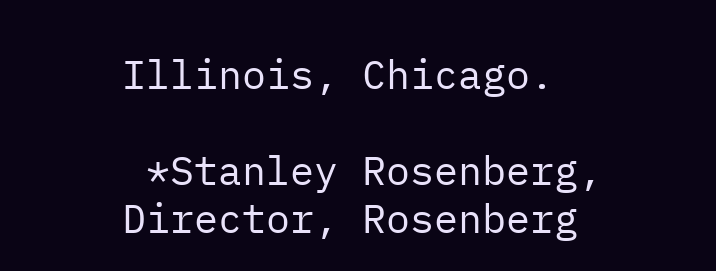Illinois, Chicago.

 *Stanley Rosenberg, Director, Rosenberg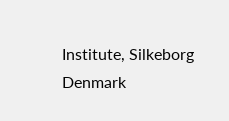Institute, Silkeborg Denmark